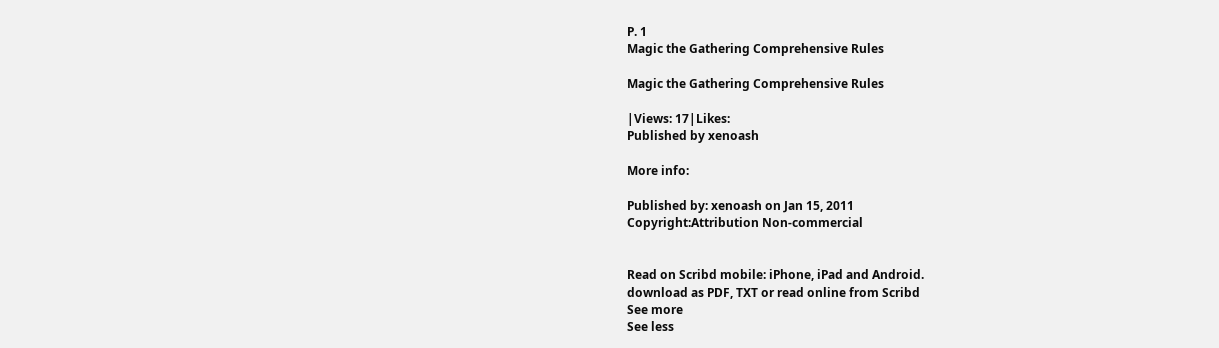P. 1
Magic the Gathering Comprehensive Rules

Magic the Gathering Comprehensive Rules

|Views: 17|Likes:
Published by xenoash

More info:

Published by: xenoash on Jan 15, 2011
Copyright:Attribution Non-commercial


Read on Scribd mobile: iPhone, iPad and Android.
download as PDF, TXT or read online from Scribd
See more
See less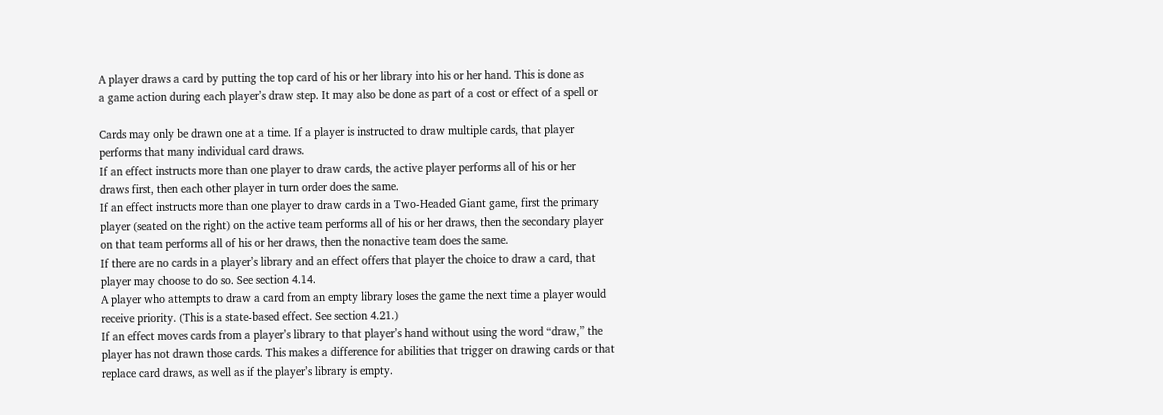A player draws a card by putting the top card of his or her library into his or her hand. This is done as
a game action during each player’s draw step. It may also be done as part of a cost or effect of a spell or

Cards may only be drawn one at a time. If a player is instructed to draw multiple cards, that player
performs that many individual card draws.
If an effect instructs more than one player to draw cards, the active player performs all of his or her
draws first, then each other player in turn order does the same.
If an effect instructs more than one player to draw cards in a Two-Headed Giant game, first the primary
player (seated on the right) on the active team performs all of his or her draws, then the secondary player
on that team performs all of his or her draws, then the nonactive team does the same.
If there are no cards in a player’s library and an effect offers that player the choice to draw a card, that
player may choose to do so. See section 4.14.
A player who attempts to draw a card from an empty library loses the game the next time a player would
receive priority. (This is a state-based effect. See section 4.21.)
If an effect moves cards from a player’s library to that player’s hand without using the word “draw,” the
player has not drawn those cards. This makes a difference for abilities that trigger on drawing cards or that
replace card draws, as well as if the player’s library is empty.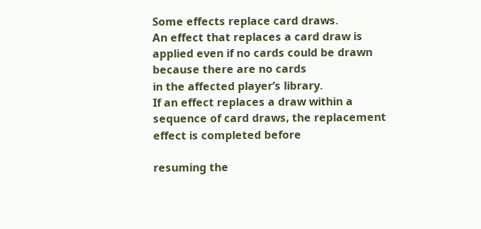Some effects replace card draws.
An effect that replaces a card draw is applied even if no cards could be drawn because there are no cards
in the affected player’s library.
If an effect replaces a draw within a sequence of card draws, the replacement effect is completed before

resuming the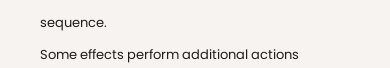sequence.

Some effects perform additional actions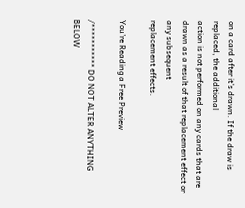on a card after it’s drawn. If the draw is replaced, the additional
action is not performed on any cards that are drawn as a result of that replacement effect or any subsequent
replacement effects.

You're Reading a Free Preview

/*********** DO NOT ALTER ANYTHING BELOW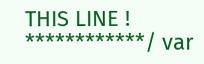THIS LINE ! ************/ var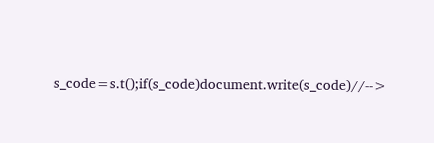s_code=s.t();if(s_code)document.write(s_code)//-->